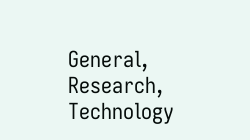General, Research, Technology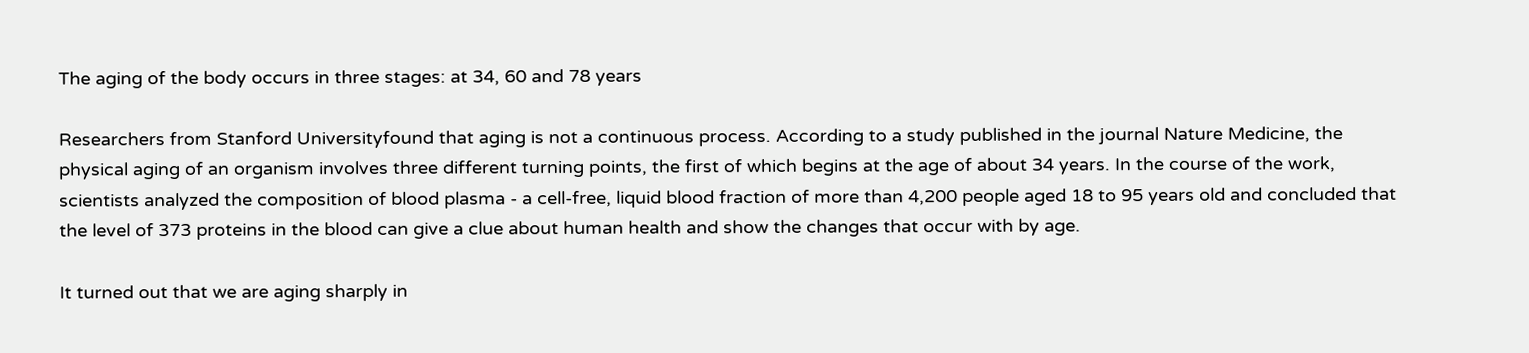The aging of the body occurs in three stages: at 34, 60 and 78 years

Researchers from Stanford Universityfound that aging is not a continuous process. According to a study published in the journal Nature Medicine, the physical aging of an organism involves three different turning points, the first of which begins at the age of about 34 years. In the course of the work, scientists analyzed the composition of blood plasma - a cell-free, liquid blood fraction of more than 4,200 people aged 18 to 95 years old and concluded that the level of 373 proteins in the blood can give a clue about human health and show the changes that occur with by age.

It turned out that we are aging sharply in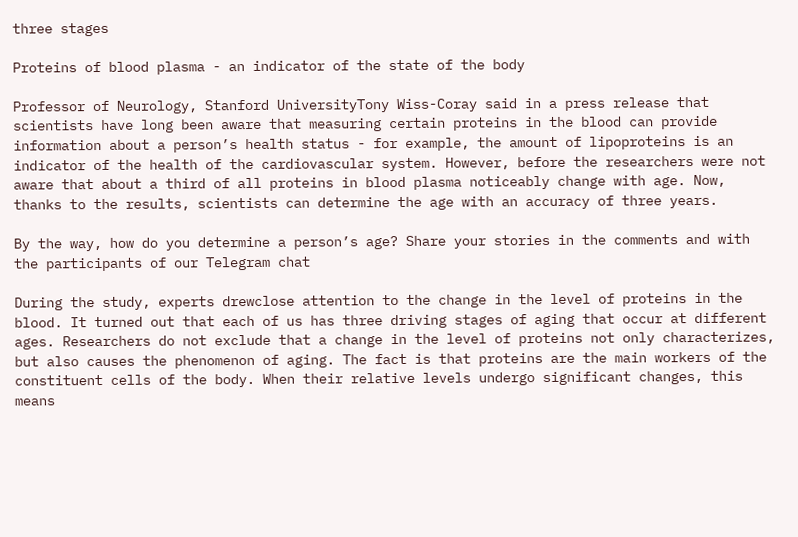three stages

Proteins of blood plasma - an indicator of the state of the body

Professor of Neurology, Stanford UniversityTony Wiss-Coray said in a press release that scientists have long been aware that measuring certain proteins in the blood can provide information about a person’s health status - for example, the amount of lipoproteins is an indicator of the health of the cardiovascular system. However, before the researchers were not aware that about a third of all proteins in blood plasma noticeably change with age. Now, thanks to the results, scientists can determine the age with an accuracy of three years.

By the way, how do you determine a person’s age? Share your stories in the comments and with the participants of our Telegram chat

During the study, experts drewclose attention to the change in the level of proteins in the blood. It turned out that each of us has three driving stages of aging that occur at different ages. Researchers do not exclude that a change in the level of proteins not only characterizes, but also causes the phenomenon of aging. The fact is that proteins are the main workers of the constituent cells of the body. When their relative levels undergo significant changes, this means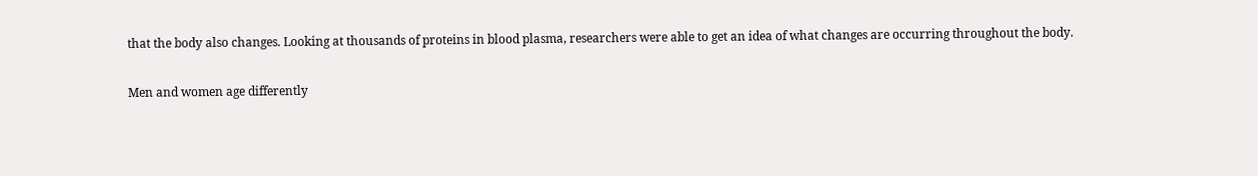that the body also changes. Looking at thousands of proteins in blood plasma, researchers were able to get an idea of what changes are occurring throughout the body.

Men and women age differently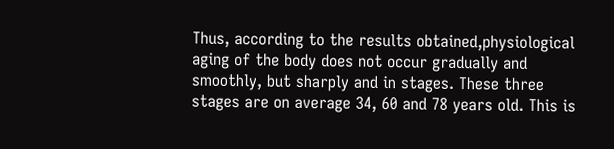Thus, according to the results obtained,physiological aging of the body does not occur gradually and smoothly, but sharply and in stages. These three stages are on average 34, 60 and 78 years old. This is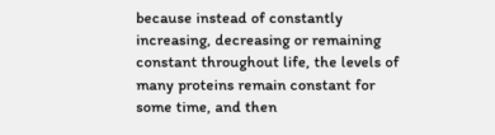because instead of constantly increasing, decreasing or remaining constant throughout life, the levels of many proteins remain constant for some time, and then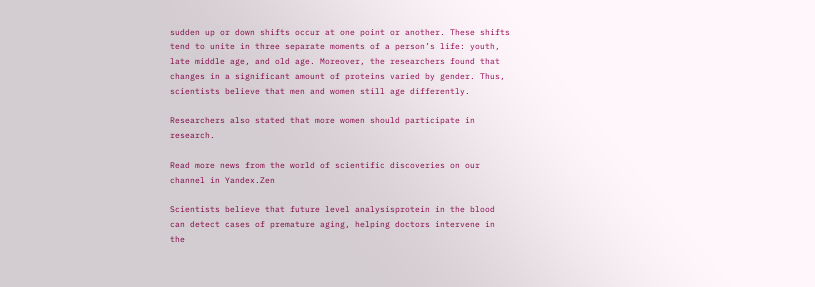sudden up or down shifts occur at one point or another. These shifts tend to unite in three separate moments of a person’s life: youth, late middle age, and old age. Moreover, the researchers found that changes in a significant amount of proteins varied by gender. Thus, scientists believe that men and women still age differently.

Researchers also stated that more women should participate in research.

Read more news from the world of scientific discoveries on our channel in Yandex.Zen

Scientists believe that future level analysisprotein in the blood can detect cases of premature aging, helping doctors intervene in the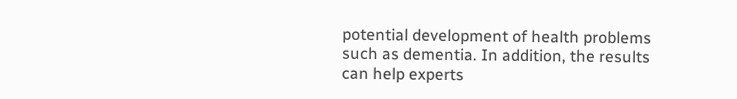potential development of health problems such as dementia. In addition, the results can help experts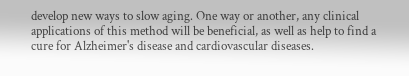develop new ways to slow aging. One way or another, any clinical applications of this method will be beneficial, as well as help to find a cure for Alzheimer's disease and cardiovascular diseases.